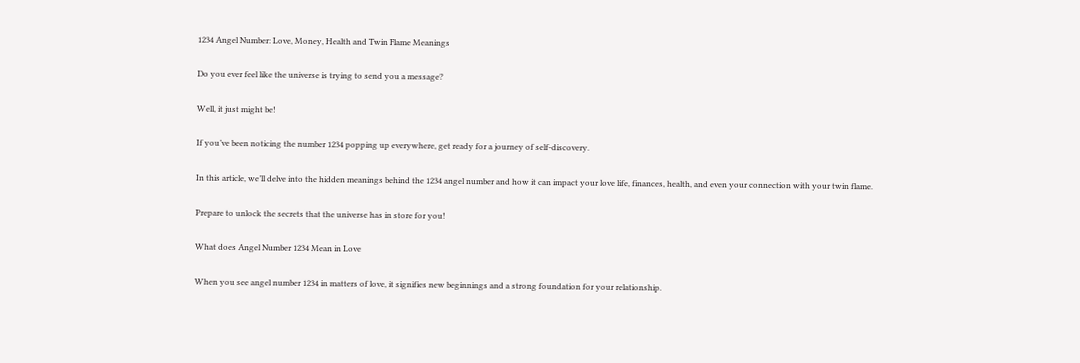1234 Angel Number: Love, Money, Health and Twin Flame Meanings

Do you ever feel like the universe is trying to send you a message?

Well, it just might be!

If you’ve been noticing the number 1234 popping up everywhere, get ready for a journey of self-discovery.

In this article, we’ll delve into the hidden meanings behind the 1234 angel number and how it can impact your love life, finances, health, and even your connection with your twin flame.

Prepare to unlock the secrets that the universe has in store for you!

What does Angel Number 1234 Mean in Love

When you see angel number 1234 in matters of love, it signifies new beginnings and a strong foundation for your relationship.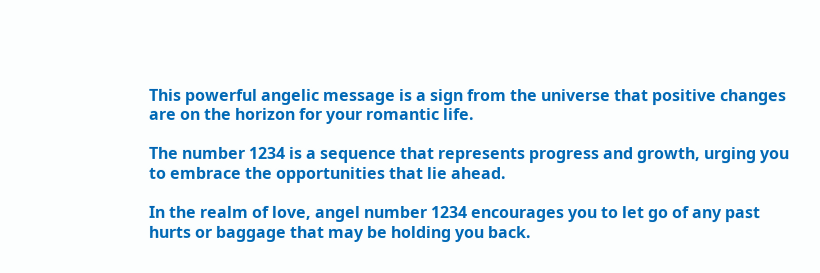This powerful angelic message is a sign from the universe that positive changes are on the horizon for your romantic life.

The number 1234 is a sequence that represents progress and growth, urging you to embrace the opportunities that lie ahead.

In the realm of love, angel number 1234 encourages you to let go of any past hurts or baggage that may be holding you back.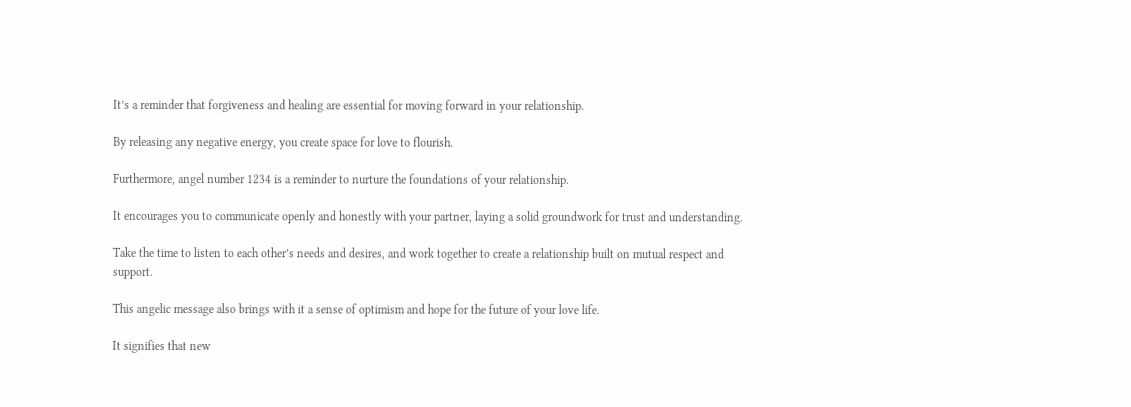It’s a reminder that forgiveness and healing are essential for moving forward in your relationship.

By releasing any negative energy, you create space for love to flourish.

Furthermore, angel number 1234 is a reminder to nurture the foundations of your relationship.

It encourages you to communicate openly and honestly with your partner, laying a solid groundwork for trust and understanding.

Take the time to listen to each other’s needs and desires, and work together to create a relationship built on mutual respect and support.

This angelic message also brings with it a sense of optimism and hope for the future of your love life.

It signifies that new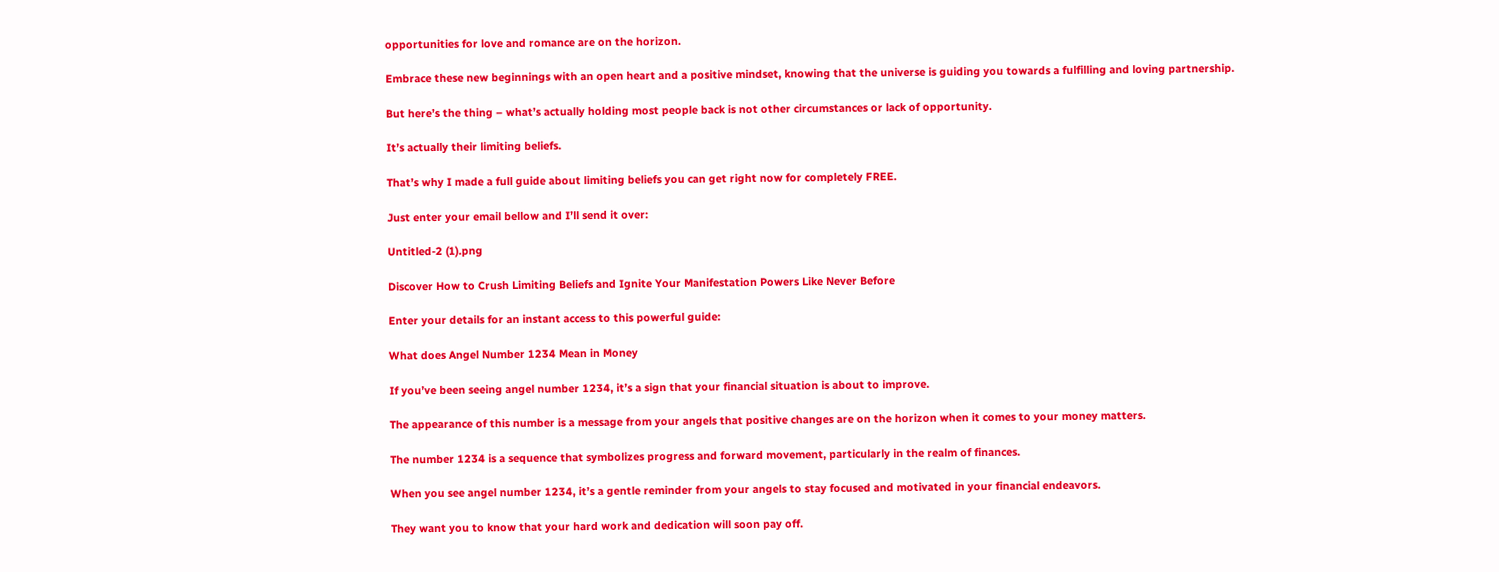opportunities for love and romance are on the horizon.

Embrace these new beginnings with an open heart and a positive mindset, knowing that the universe is guiding you towards a fulfilling and loving partnership.

But here’s the thing – what’s actually holding most people back is not other circumstances or lack of opportunity.

It’s actually their limiting beliefs.

That’s why I made a full guide about limiting beliefs you can get right now for completely FREE.

Just enter your email bellow and I’ll send it over:

Untitled-2 (1).png

Discover How to Crush Limiting Beliefs and Ignite Your Manifestation Powers Like Never Before

Enter your details for an instant access to this powerful guide:

What does Angel Number 1234 Mean in Money

If you’ve been seeing angel number 1234, it’s a sign that your financial situation is about to improve.

The appearance of this number is a message from your angels that positive changes are on the horizon when it comes to your money matters.

The number 1234 is a sequence that symbolizes progress and forward movement, particularly in the realm of finances.

When you see angel number 1234, it’s a gentle reminder from your angels to stay focused and motivated in your financial endeavors.

They want you to know that your hard work and dedication will soon pay off.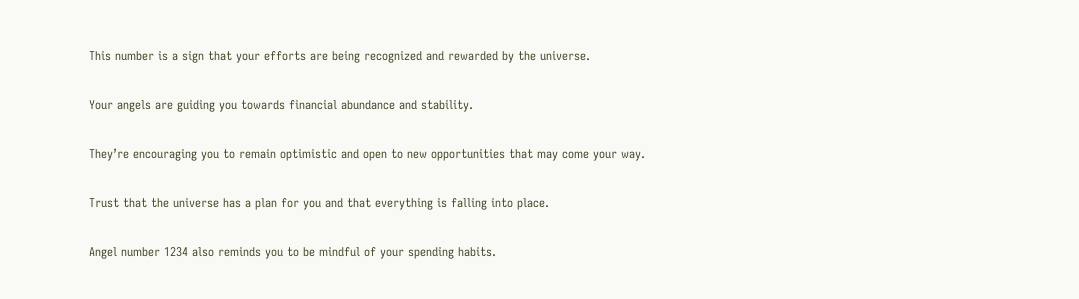This number is a sign that your efforts are being recognized and rewarded by the universe.

Your angels are guiding you towards financial abundance and stability.

They’re encouraging you to remain optimistic and open to new opportunities that may come your way.

Trust that the universe has a plan for you and that everything is falling into place.

Angel number 1234 also reminds you to be mindful of your spending habits.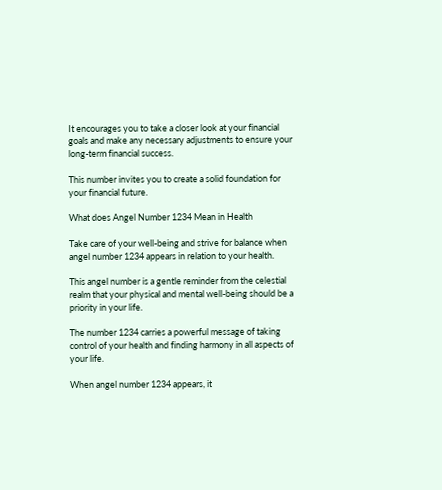It encourages you to take a closer look at your financial goals and make any necessary adjustments to ensure your long-term financial success.

This number invites you to create a solid foundation for your financial future.

What does Angel Number 1234 Mean in Health

Take care of your well-being and strive for balance when angel number 1234 appears in relation to your health.

This angel number is a gentle reminder from the celestial realm that your physical and mental well-being should be a priority in your life.

The number 1234 carries a powerful message of taking control of your health and finding harmony in all aspects of your life.

When angel number 1234 appears, it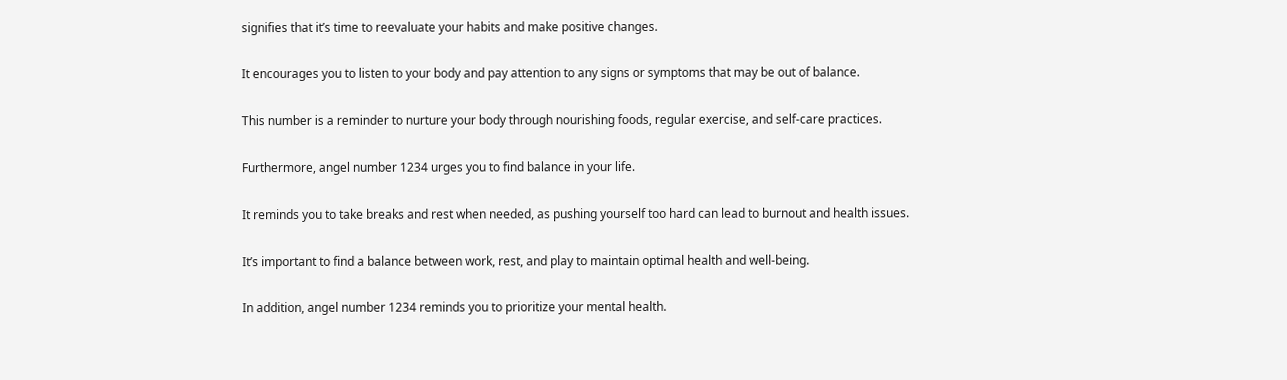signifies that it’s time to reevaluate your habits and make positive changes.

It encourages you to listen to your body and pay attention to any signs or symptoms that may be out of balance.

This number is a reminder to nurture your body through nourishing foods, regular exercise, and self-care practices.

Furthermore, angel number 1234 urges you to find balance in your life.

It reminds you to take breaks and rest when needed, as pushing yourself too hard can lead to burnout and health issues.

It’s important to find a balance between work, rest, and play to maintain optimal health and well-being.

In addition, angel number 1234 reminds you to prioritize your mental health.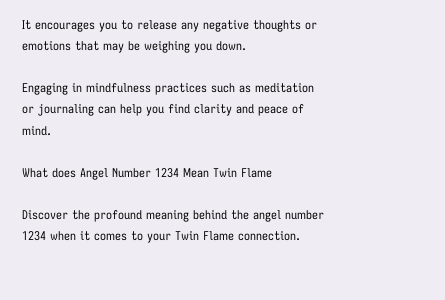It encourages you to release any negative thoughts or emotions that may be weighing you down.

Engaging in mindfulness practices such as meditation or journaling can help you find clarity and peace of mind.

What does Angel Number 1234 Mean Twin Flame

Discover the profound meaning behind the angel number 1234 when it comes to your Twin Flame connection.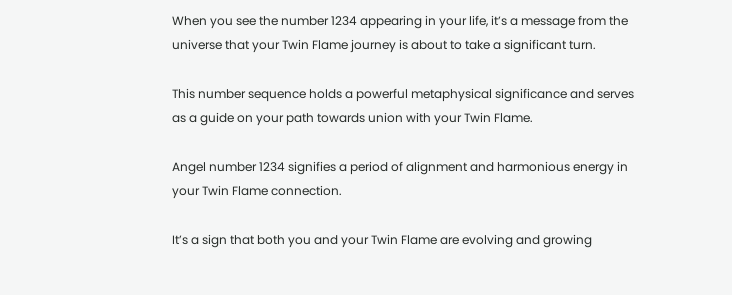When you see the number 1234 appearing in your life, it’s a message from the universe that your Twin Flame journey is about to take a significant turn.

This number sequence holds a powerful metaphysical significance and serves as a guide on your path towards union with your Twin Flame.

Angel number 1234 signifies a period of alignment and harmonious energy in your Twin Flame connection.

It’s a sign that both you and your Twin Flame are evolving and growing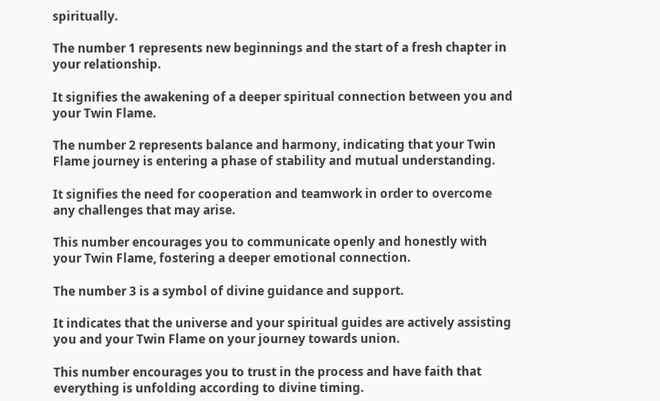spiritually.

The number 1 represents new beginnings and the start of a fresh chapter in your relationship.

It signifies the awakening of a deeper spiritual connection between you and your Twin Flame.

The number 2 represents balance and harmony, indicating that your Twin Flame journey is entering a phase of stability and mutual understanding.

It signifies the need for cooperation and teamwork in order to overcome any challenges that may arise.

This number encourages you to communicate openly and honestly with your Twin Flame, fostering a deeper emotional connection.

The number 3 is a symbol of divine guidance and support.

It indicates that the universe and your spiritual guides are actively assisting you and your Twin Flame on your journey towards union.

This number encourages you to trust in the process and have faith that everything is unfolding according to divine timing.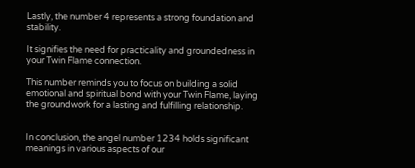Lastly, the number 4 represents a strong foundation and stability.

It signifies the need for practicality and groundedness in your Twin Flame connection.

This number reminds you to focus on building a solid emotional and spiritual bond with your Twin Flame, laying the groundwork for a lasting and fulfilling relationship.


In conclusion, the angel number 1234 holds significant meanings in various aspects of our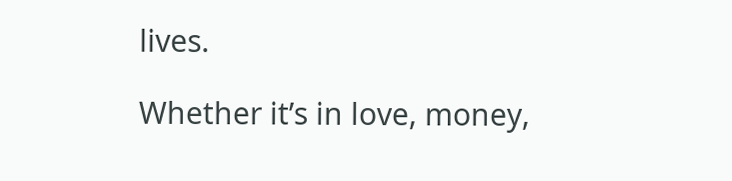lives.

Whether it’s in love, money,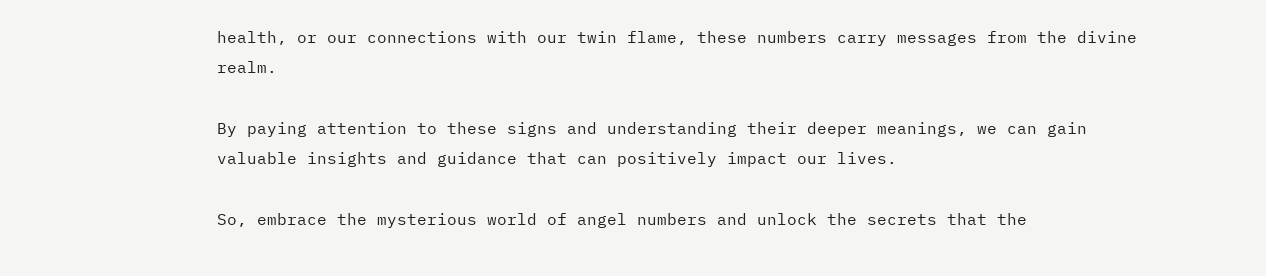health, or our connections with our twin flame, these numbers carry messages from the divine realm.

By paying attention to these signs and understanding their deeper meanings, we can gain valuable insights and guidance that can positively impact our lives.

So, embrace the mysterious world of angel numbers and unlock the secrets that the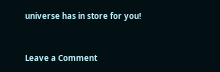universe has in store for you!


Leave a Comment